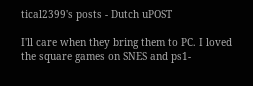tical2399's posts - Dutch uPOST

I'll care when they bring them to PC. I loved the square games on SNES and ps1-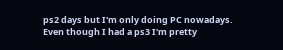ps2 days but I'm only doing PC nowadays. Even though I had a ps3 I'm pretty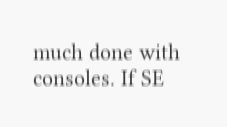much done with consoles. If SE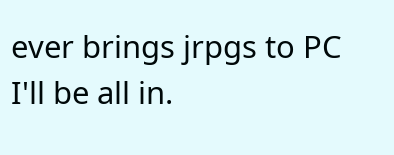ever brings jrpgs to PC I'll be all in.